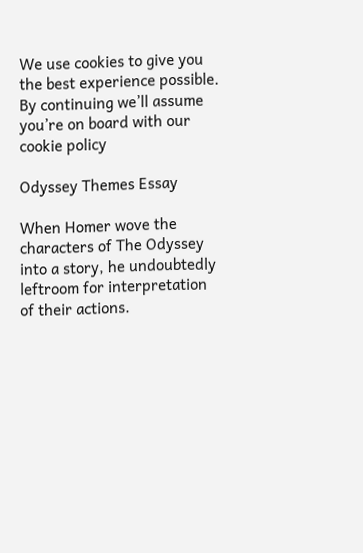We use cookies to give you the best experience possible. By continuing we’ll assume you’re on board with our cookie policy

Odyssey Themes Essay

When Homer wove the characters of The Odyssey into a story, he undoubtedly leftroom for interpretation of their actions.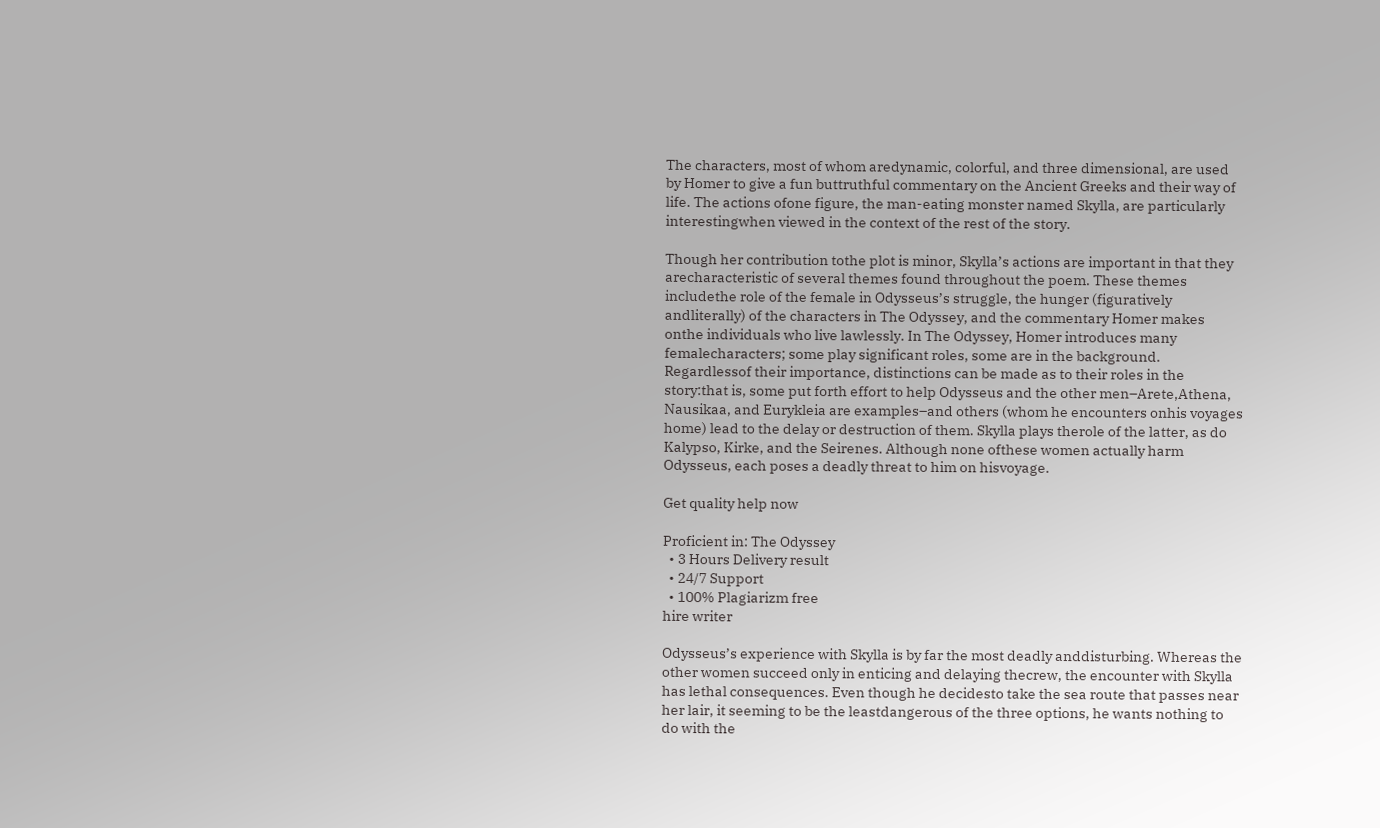The characters, most of whom aredynamic, colorful, and three dimensional, are used by Homer to give a fun buttruthful commentary on the Ancient Greeks and their way of life. The actions ofone figure, the man-eating monster named Skylla, are particularly interestingwhen viewed in the context of the rest of the story.

Though her contribution tothe plot is minor, Skylla’s actions are important in that they arecharacteristic of several themes found throughout the poem. These themes includethe role of the female in Odysseus’s struggle, the hunger (figuratively andliterally) of the characters in The Odyssey, and the commentary Homer makes onthe individuals who live lawlessly. In The Odyssey, Homer introduces many femalecharacters; some play significant roles, some are in the background. Regardlessof their importance, distinctions can be made as to their roles in the story:that is, some put forth effort to help Odysseus and the other men–Arete,Athena, Nausikaa, and Eurykleia are examples–and others (whom he encounters onhis voyages home) lead to the delay or destruction of them. Skylla plays therole of the latter, as do Kalypso, Kirke, and the Seirenes. Although none ofthese women actually harm Odysseus, each poses a deadly threat to him on hisvoyage.

Get quality help now

Proficient in: The Odyssey
  • 3 Hours Delivery result
  • 24/7 Support
  • 100% Plagiarizm free
hire writer

Odysseus’s experience with Skylla is by far the most deadly anddisturbing. Whereas the other women succeed only in enticing and delaying thecrew, the encounter with Skylla has lethal consequences. Even though he decidesto take the sea route that passes near her lair, it seeming to be the leastdangerous of the three options, he wants nothing to do with the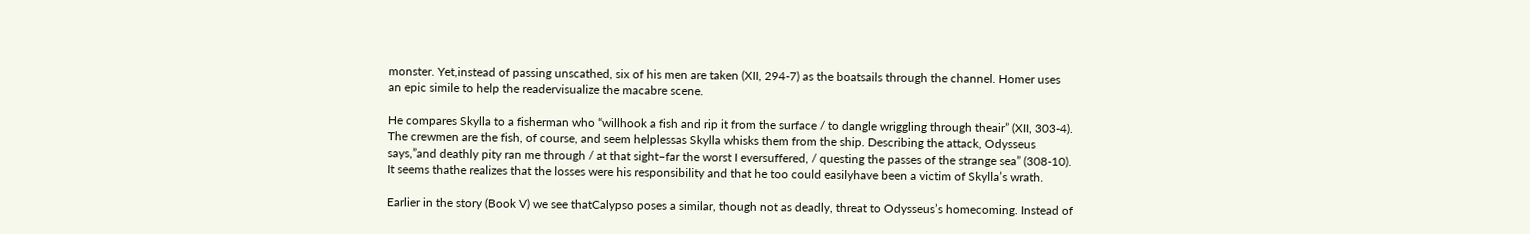monster. Yet,instead of passing unscathed, six of his men are taken (XII, 294-7) as the boatsails through the channel. Homer uses an epic simile to help the readervisualize the macabre scene.

He compares Skylla to a fisherman who “willhook a fish and rip it from the surface / to dangle wriggling through theair” (XII, 303-4). The crewmen are the fish, of course, and seem helplessas Skylla whisks them from the ship. Describing the attack, Odysseus says,”and deathly pity ran me through / at that sight–far the worst I eversuffered, / questing the passes of the strange sea” (308-10). It seems thathe realizes that the losses were his responsibility and that he too could easilyhave been a victim of Skylla’s wrath.

Earlier in the story (Book V) we see thatCalypso poses a similar, though not as deadly, threat to Odysseus’s homecoming. Instead of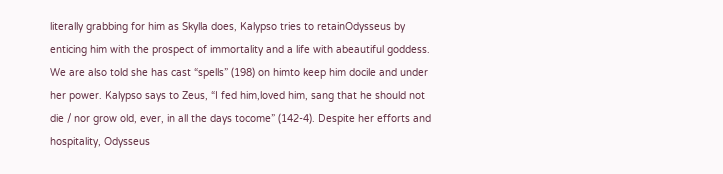literally grabbing for him as Skylla does, Kalypso tries to retainOdysseus by enticing him with the prospect of immortality and a life with abeautiful goddess. We are also told she has cast “spells” (198) on himto keep him docile and under her power. Kalypso says to Zeus, “I fed him,loved him, sang that he should not die / nor grow old, ever, in all the days tocome” (142-4). Despite her efforts and hospitality, Odysseus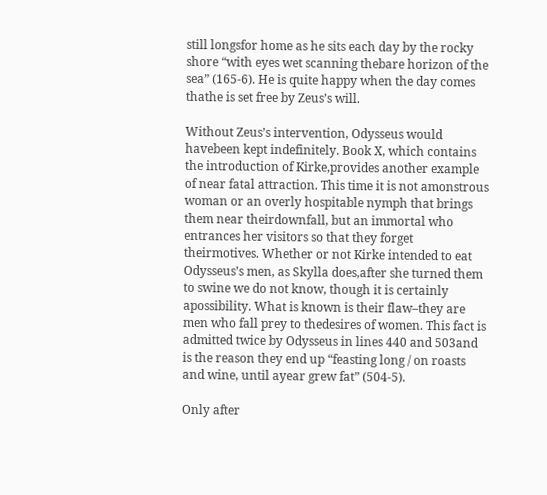still longsfor home as he sits each day by the rocky shore “with eyes wet scanning thebare horizon of the sea” (165-6). He is quite happy when the day comes thathe is set free by Zeus’s will.

Without Zeus’s intervention, Odysseus would havebeen kept indefinitely. Book X, which contains the introduction of Kirke,provides another example of near fatal attraction. This time it is not amonstrous woman or an overly hospitable nymph that brings them near theirdownfall, but an immortal who entrances her visitors so that they forget theirmotives. Whether or not Kirke intended to eat Odysseus’s men, as Skylla does,after she turned them to swine we do not know, though it is certainly apossibility. What is known is their flaw–they are men who fall prey to thedesires of women. This fact is admitted twice by Odysseus in lines 440 and 503and is the reason they end up “feasting long / on roasts and wine, until ayear grew fat” (504-5).

Only after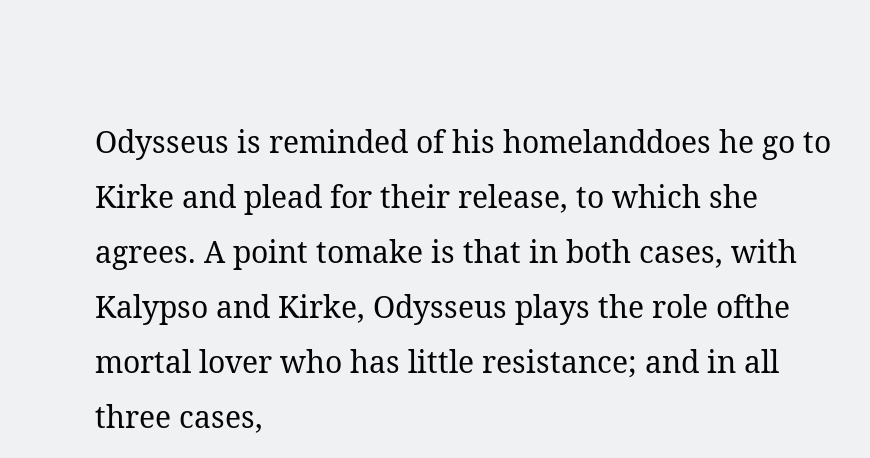Odysseus is reminded of his homelanddoes he go to Kirke and plead for their release, to which she agrees. A point tomake is that in both cases, with Kalypso and Kirke, Odysseus plays the role ofthe mortal lover who has little resistance; and in all three cases,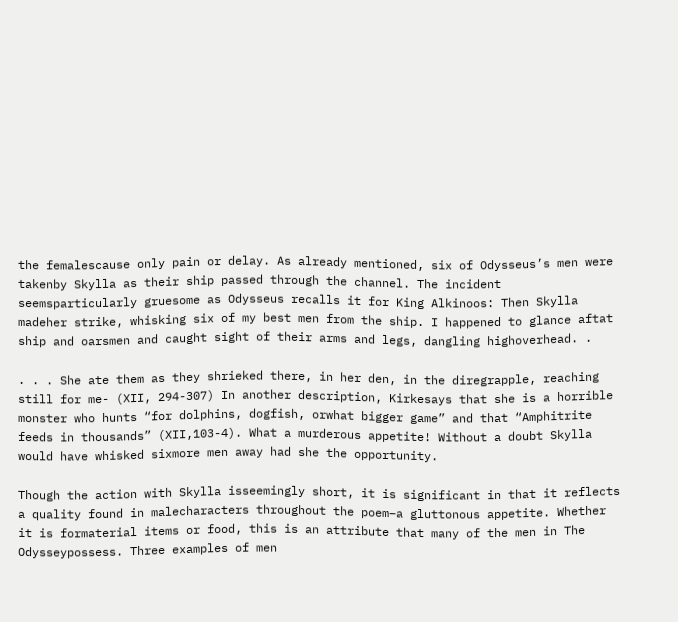the femalescause only pain or delay. As already mentioned, six of Odysseus’s men were takenby Skylla as their ship passed through the channel. The incident seemsparticularly gruesome as Odysseus recalls it for King Alkinoos: Then Skylla madeher strike, whisking six of my best men from the ship. I happened to glance aftat ship and oarsmen and caught sight of their arms and legs, dangling highoverhead. .

. . . She ate them as they shrieked there, in her den, in the diregrapple, reaching still for me- (XII, 294-307) In another description, Kirkesays that she is a horrible monster who hunts “for dolphins, dogfish, orwhat bigger game” and that “Amphitrite feeds in thousands” (XII,103-4). What a murderous appetite! Without a doubt Skylla would have whisked sixmore men away had she the opportunity.

Though the action with Skylla isseemingly short, it is significant in that it reflects a quality found in malecharacters throughout the poem–a gluttonous appetite. Whether it is formaterial items or food, this is an attribute that many of the men in The Odysseypossess. Three examples of men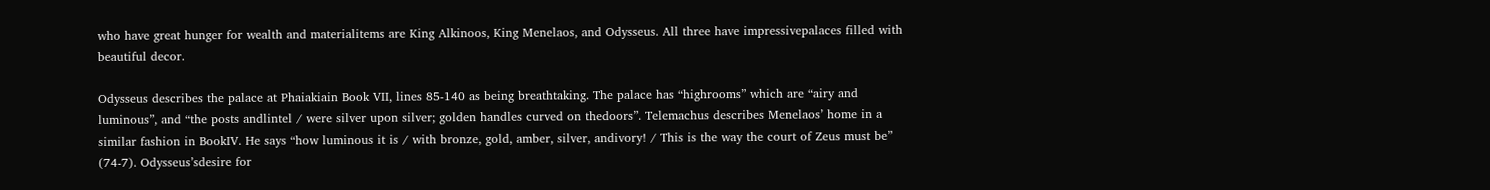who have great hunger for wealth and materialitems are King Alkinoos, King Menelaos, and Odysseus. All three have impressivepalaces filled with beautiful decor.

Odysseus describes the palace at Phaiakiain Book VII, lines 85-140 as being breathtaking. The palace has “highrooms” which are “airy and luminous”, and “the posts andlintel / were silver upon silver; golden handles curved on thedoors”. Telemachus describes Menelaos’ home in a similar fashion in BookIV. He says “how luminous it is / with bronze, gold, amber, silver, andivory! / This is the way the court of Zeus must be” (74-7). Odysseus’sdesire for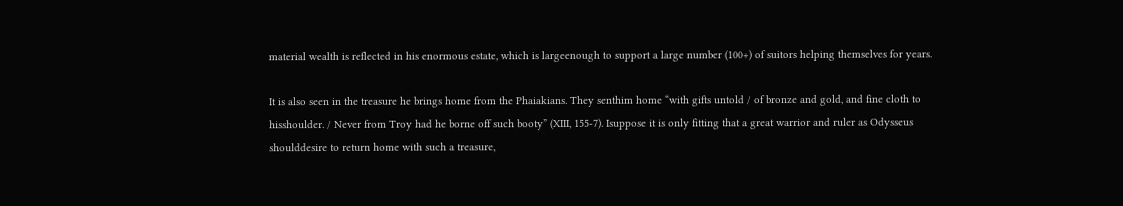material wealth is reflected in his enormous estate, which is largeenough to support a large number (100+) of suitors helping themselves for years.

It is also seen in the treasure he brings home from the Phaiakians. They senthim home “with gifts untold / of bronze and gold, and fine cloth to hisshoulder. / Never from Troy had he borne off such booty” (XIII, 155-7). Isuppose it is only fitting that a great warrior and ruler as Odysseus shoulddesire to return home with such a treasure,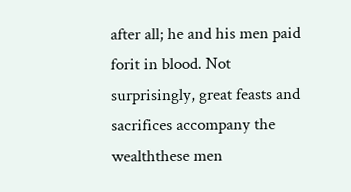after all; he and his men paid forit in blood. Not surprisingly, great feasts and sacrifices accompany the wealththese men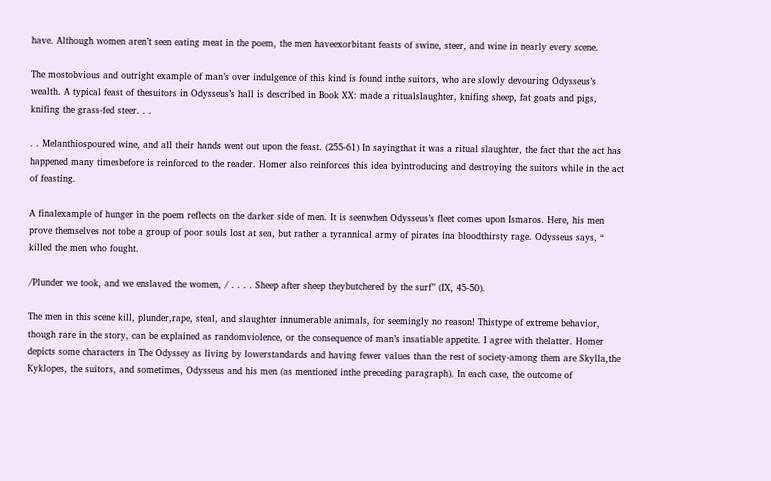have. Although women aren’t seen eating meat in the poem, the men haveexorbitant feasts of swine, steer, and wine in nearly every scene.

The mostobvious and outright example of man’s over indulgence of this kind is found inthe suitors, who are slowly devouring Odysseus’s wealth. A typical feast of thesuitors in Odysseus’s hall is described in Book XX: made a ritualslaughter, knifing sheep, fat goats and pigs, knifing the grass-fed steer. . .

. . Melanthiospoured wine, and all their hands went out upon the feast. (255-61) In sayingthat it was a ritual slaughter, the fact that the act has happened many timesbefore is reinforced to the reader. Homer also reinforces this idea byintroducing and destroying the suitors while in the act of feasting.

A finalexample of hunger in the poem reflects on the darker side of men. It is seenwhen Odysseus’s fleet comes upon Ismaros. Here, his men prove themselves not tobe a group of poor souls lost at sea, but rather a tyrannical army of pirates ina bloodthirsty rage. Odysseus says, “ killed the men who fought.

/Plunder we took, and we enslaved the women, / . . . . Sheep after sheep theybutchered by the surf” (IX, 45-50).

The men in this scene kill, plunder,rape, steal, and slaughter innumerable animals, for seemingly no reason! Thistype of extreme behavior, though rare in the story, can be explained as randomviolence, or the consequence of man’s insatiable appetite. I agree with thelatter. Homer depicts some characters in The Odyssey as living by lowerstandards and having fewer values than the rest of society-among them are Skylla,the Kyklopes, the suitors, and sometimes, Odysseus and his men (as mentioned inthe preceding paragraph). In each case, the outcome of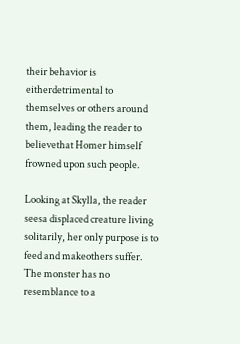their behavior is eitherdetrimental to themselves or others around them, leading the reader to believethat Homer himself frowned upon such people.

Looking at Skylla, the reader seesa displaced creature living solitarily, her only purpose is to feed and makeothers suffer. The monster has no resemblance to a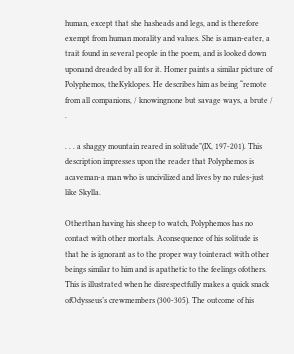human, except that she hasheads and legs, and is therefore exempt from human morality and values. She is aman-eater, a trait found in several people in the poem, and is looked down uponand dreaded by all for it. Homer paints a similar picture of Polyphemos, theKyklopes. He describes him as being “remote from all companions, / knowingnone but savage ways, a brute / .

. . . a shaggy mountain reared in solitude”(IX, 197-201). This description impresses upon the reader that Polyphemos is acaveman-a man who is uncivilized and lives by no rules-just like Skylla.

Otherthan having his sheep to watch, Polyphemos has no contact with other mortals. Aconsequence of his solitude is that he is ignorant as to the proper way tointeract with other beings similar to him and is apathetic to the feelings ofothers. This is illustrated when he disrespectfully makes a quick snack ofOdysseus’s crewmembers (300-305). The outcome of his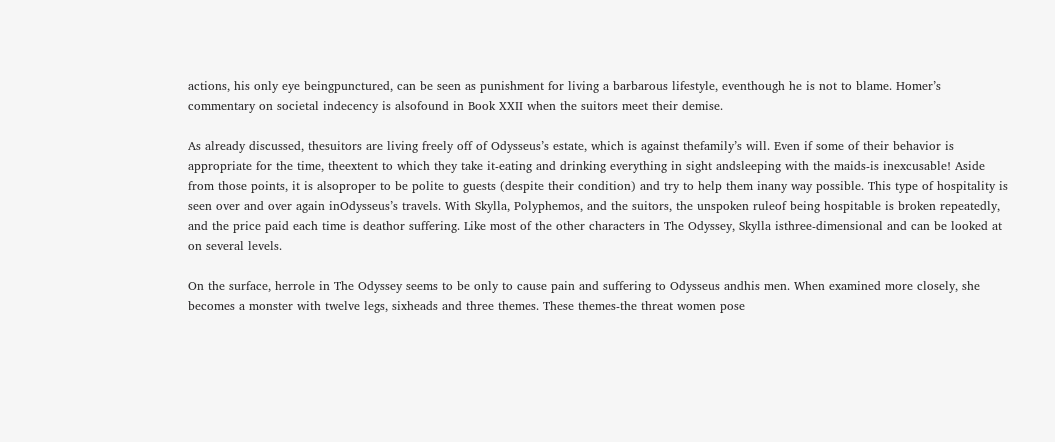actions, his only eye beingpunctured, can be seen as punishment for living a barbarous lifestyle, eventhough he is not to blame. Homer’s commentary on societal indecency is alsofound in Book XXII when the suitors meet their demise.

As already discussed, thesuitors are living freely off of Odysseus’s estate, which is against thefamily’s will. Even if some of their behavior is appropriate for the time, theextent to which they take it-eating and drinking everything in sight andsleeping with the maids-is inexcusable! Aside from those points, it is alsoproper to be polite to guests (despite their condition) and try to help them inany way possible. This type of hospitality is seen over and over again inOdysseus’s travels. With Skylla, Polyphemos, and the suitors, the unspoken ruleof being hospitable is broken repeatedly, and the price paid each time is deathor suffering. Like most of the other characters in The Odyssey, Skylla isthree-dimensional and can be looked at on several levels.

On the surface, herrole in The Odyssey seems to be only to cause pain and suffering to Odysseus andhis men. When examined more closely, she becomes a monster with twelve legs, sixheads and three themes. These themes-the threat women pose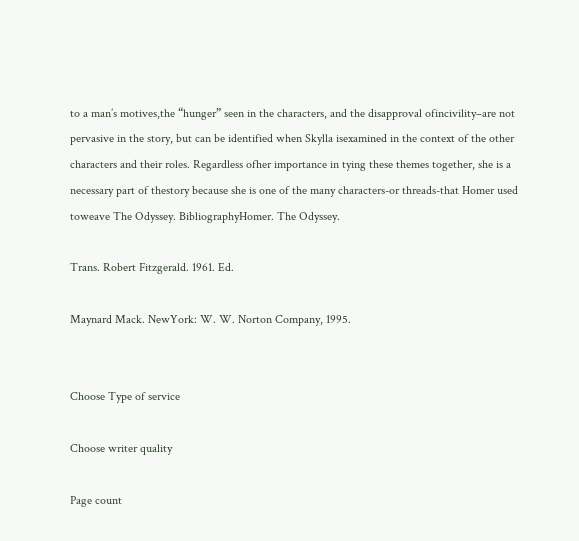to a man’s motives,the “hunger” seen in the characters, and the disapproval ofincivility–are not pervasive in the story, but can be identified when Skylla isexamined in the context of the other characters and their roles. Regardless ofher importance in tying these themes together, she is a necessary part of thestory because she is one of the many characters-or threads-that Homer used toweave The Odyssey. BibliographyHomer. The Odyssey.

Trans. Robert Fitzgerald. 1961. Ed.

Maynard Mack. NewYork: W. W. Norton Company, 1995.


Choose Type of service

Choose writer quality

Page count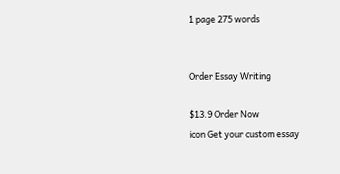1 page 275 words


Order Essay Writing

$13.9 Order Now
icon Get your custom essay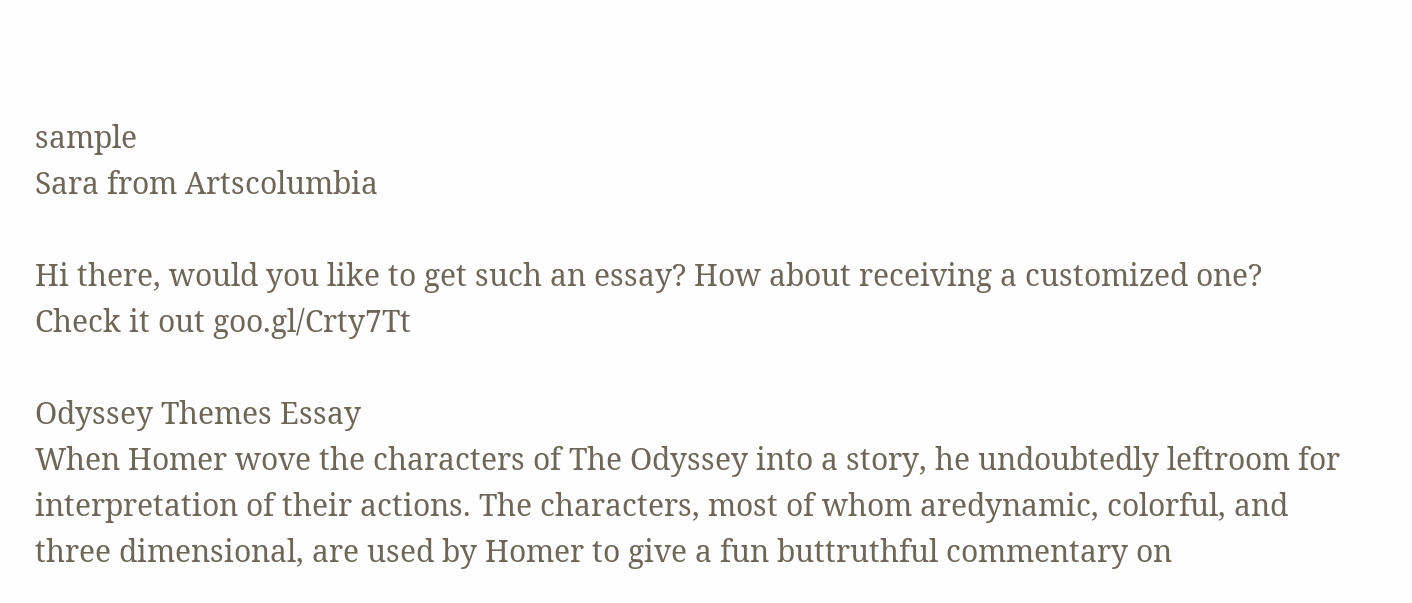sample
Sara from Artscolumbia

Hi there, would you like to get such an essay? How about receiving a customized one?
Check it out goo.gl/Crty7Tt

Odyssey Themes Essay
When Homer wove the characters of The Odyssey into a story, he undoubtedly leftroom for interpretation of their actions. The characters, most of whom aredynamic, colorful, and three dimensional, are used by Homer to give a fun buttruthful commentary on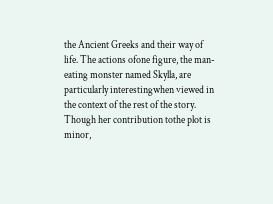the Ancient Greeks and their way of life. The actions ofone figure, the man-eating monster named Skylla, are particularly interestingwhen viewed in the context of the rest of the story. Though her contribution tothe plot is minor,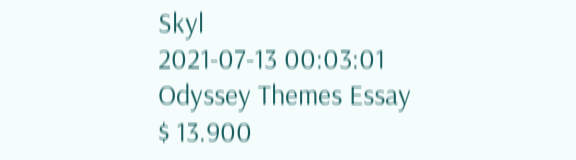Skyl
2021-07-13 00:03:01
Odyssey Themes Essay
$ 13.900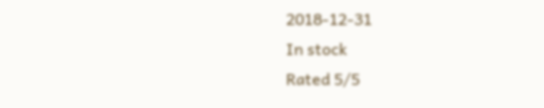2018-12-31
In stock
Rated 5/5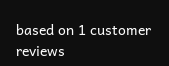based on 1 customer reviews